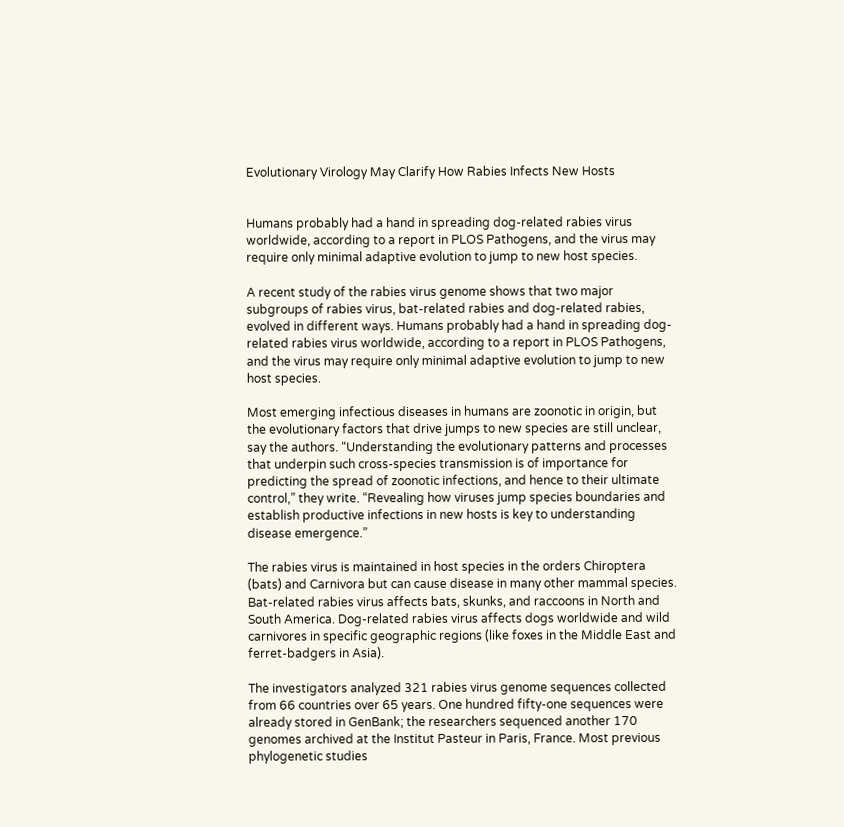Evolutionary Virology May Clarify How Rabies Infects New Hosts


Humans probably had a hand in spreading dog-related rabies virus worldwide, according to a report in PLOS Pathogens, and the virus may require only minimal adaptive evolution to jump to new host species.

A recent study of the rabies virus genome shows that two major subgroups of rabies virus, bat-related rabies and dog-related rabies, evolved in different ways. Humans probably had a hand in spreading dog-related rabies virus worldwide, according to a report in PLOS Pathogens, and the virus may require only minimal adaptive evolution to jump to new host species.

Most emerging infectious diseases in humans are zoonotic in origin, but the evolutionary factors that drive jumps to new species are still unclear, say the authors. “Understanding the evolutionary patterns and processes that underpin such cross-species transmission is of importance for predicting the spread of zoonotic infections, and hence to their ultimate control,” they write. “Revealing how viruses jump species boundaries and establish productive infections in new hosts is key to understanding disease emergence.”

The rabies virus is maintained in host species in the orders Chiroptera (bats) and Carnivora but can cause disease in many other mammal species. Bat-related rabies virus affects bats, skunks, and raccoons in North and South America. Dog-related rabies virus affects dogs worldwide and wild carnivores in specific geographic regions (like foxes in the Middle East and ferret-badgers in Asia).

The investigators analyzed 321 rabies virus genome sequences collected from 66 countries over 65 years. One hundred fifty-one sequences were already stored in GenBank; the researchers sequenced another 170 genomes archived at the Institut Pasteur in Paris, France. Most previous phylogenetic studies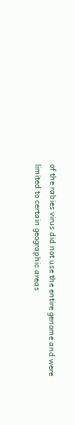of the rabies virus did not use the entire genome and were limited to certain geographic areas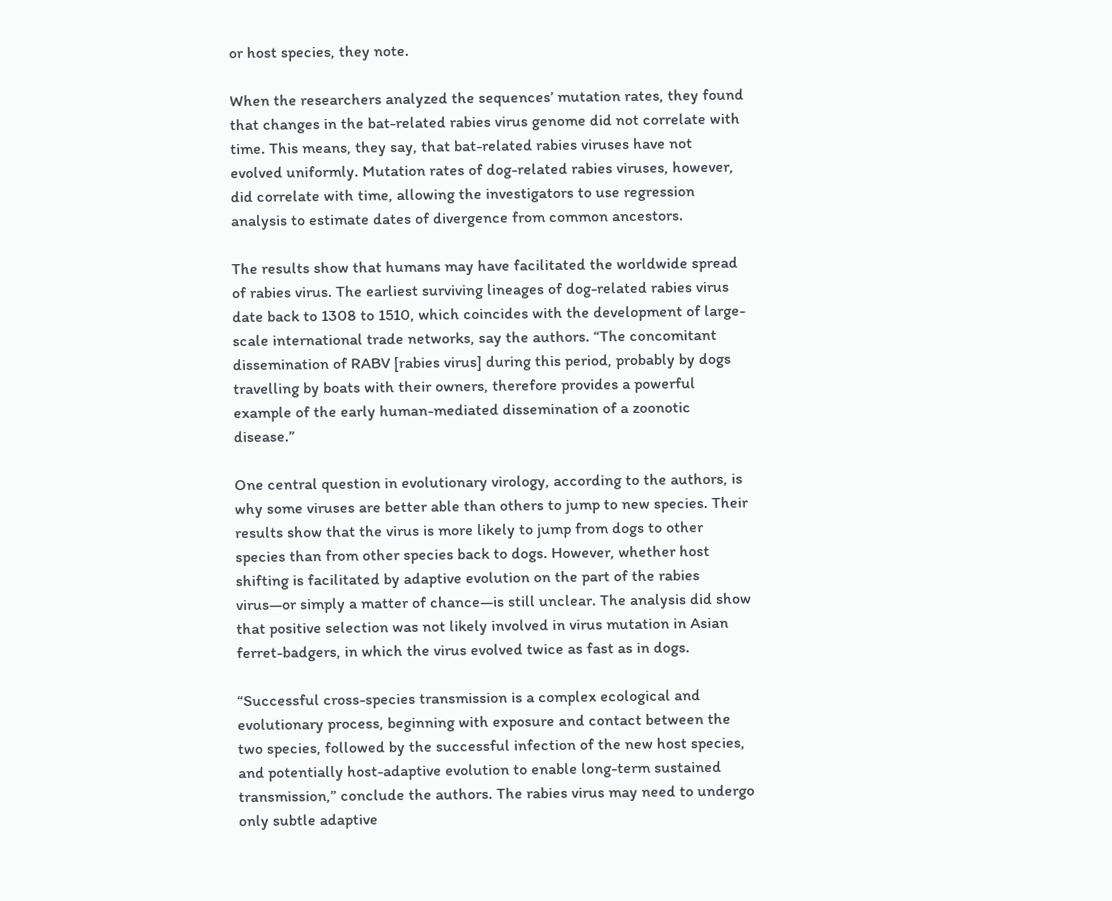or host species, they note.

When the researchers analyzed the sequences’ mutation rates, they found that changes in the bat-related rabies virus genome did not correlate with time. This means, they say, that bat-related rabies viruses have not evolved uniformly. Mutation rates of dog-related rabies viruses, however, did correlate with time, allowing the investigators to use regression analysis to estimate dates of divergence from common ancestors.

The results show that humans may have facilitated the worldwide spread of rabies virus. The earliest surviving lineages of dog-related rabies virus date back to 1308 to 1510, which coincides with the development of large-scale international trade networks, say the authors. “The concomitant dissemination of RABV [rabies virus] during this period, probably by dogs travelling by boats with their owners, therefore provides a powerful example of the early human-mediated dissemination of a zoonotic disease.”

One central question in evolutionary virology, according to the authors, is why some viruses are better able than others to jump to new species. Their results show that the virus is more likely to jump from dogs to other species than from other species back to dogs. However, whether host shifting is facilitated by adaptive evolution on the part of the rabies virus—or simply a matter of chance—is still unclear. The analysis did show that positive selection was not likely involved in virus mutation in Asian ferret-badgers, in which the virus evolved twice as fast as in dogs.

“Successful cross-species transmission is a complex ecological and evolutionary process, beginning with exposure and contact between the two species, followed by the successful infection of the new host species, and potentially host-adaptive evolution to enable long-term sustained transmission,” conclude the authors. The rabies virus may need to undergo only subtle adaptive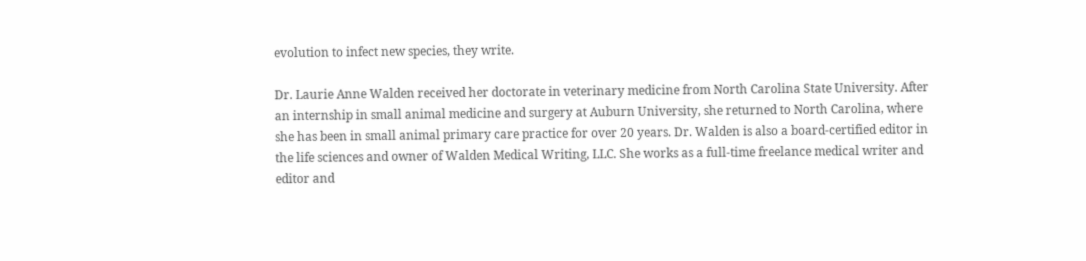evolution to infect new species, they write.

Dr. Laurie Anne Walden received her doctorate in veterinary medicine from North Carolina State University. After an internship in small animal medicine and surgery at Auburn University, she returned to North Carolina, where she has been in small animal primary care practice for over 20 years. Dr. Walden is also a board-certified editor in the life sciences and owner of Walden Medical Writing, LLC. She works as a full-time freelance medical writer and editor and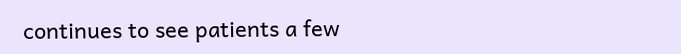continues to see patients a few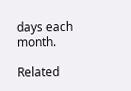days each month.

Related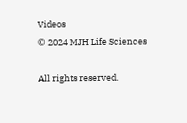Videos
© 2024 MJH Life Sciences

All rights reserved.